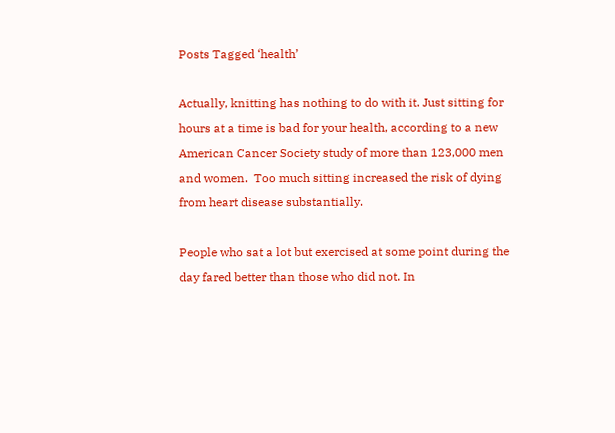Posts Tagged ‘health’

Actually, knitting has nothing to do with it. Just sitting for hours at a time is bad for your health, according to a new American Cancer Society study of more than 123,000 men and women.  Too much sitting increased the risk of dying from heart disease substantially.

People who sat a lot but exercised at some point during the day fared better than those who did not. In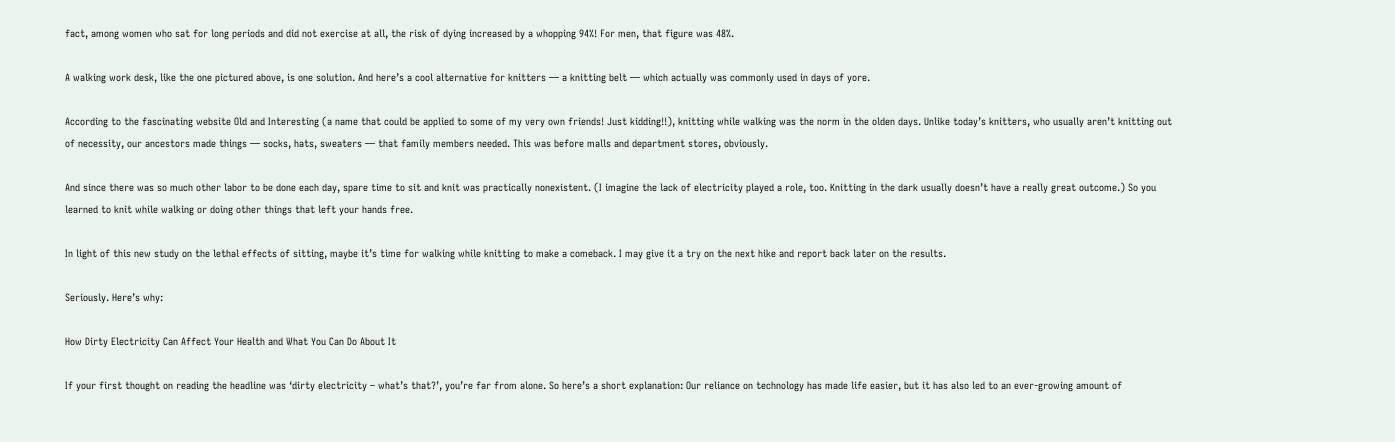fact, among women who sat for long periods and did not exercise at all, the risk of dying increased by a whopping 94%! For men, that figure was 48%.

A walking work desk, like the one pictured above, is one solution. And here’s a cool alternative for knitters — a knitting belt — which actually was commonly used in days of yore.

According to the fascinating website Old and Interesting (a name that could be applied to some of my very own friends! Just kidding!!), knitting while walking was the norm in the olden days. Unlike today’s knitters, who usually aren’t knitting out of necessity, our ancestors made things — socks, hats, sweaters — that family members needed. This was before malls and department stores, obviously.

And since there was so much other labor to be done each day, spare time to sit and knit was practically nonexistent. (I imagine the lack of electricity played a role, too. Knitting in the dark usually doesn’t have a really great outcome.) So you learned to knit while walking or doing other things that left your hands free.

In light of this new study on the lethal effects of sitting, maybe it’s time for walking while knitting to make a comeback. I may give it a try on the next hike and report back later on the results.

Seriously. Here’s why:

How Dirty Electricity Can Affect Your Health and What You Can Do About It

If your first thought on reading the headline was ‘dirty electricity – what’s that?’, you’re far from alone. So here’s a short explanation: Our reliance on technology has made life easier, but it has also led to an ever-growing amount of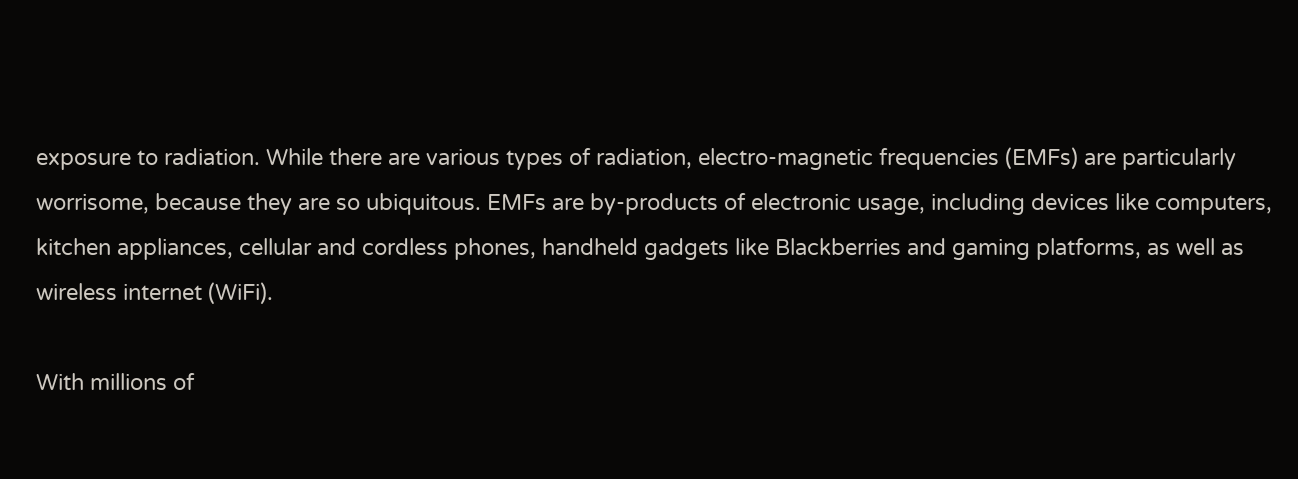exposure to radiation. While there are various types of radiation, electro-magnetic frequencies (EMFs) are particularly worrisome, because they are so ubiquitous. EMFs are by-products of electronic usage, including devices like computers, kitchen appliances, cellular and cordless phones, handheld gadgets like Blackberries and gaming platforms, as well as wireless internet (WiFi).

With millions of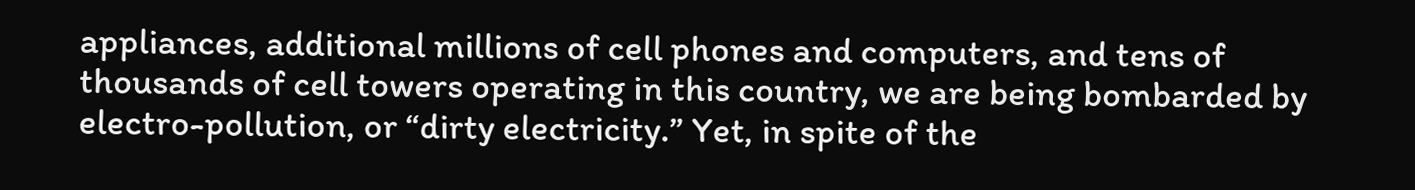appliances, additional millions of cell phones and computers, and tens of thousands of cell towers operating in this country, we are being bombarded by electro-pollution, or “dirty electricity.” Yet, in spite of the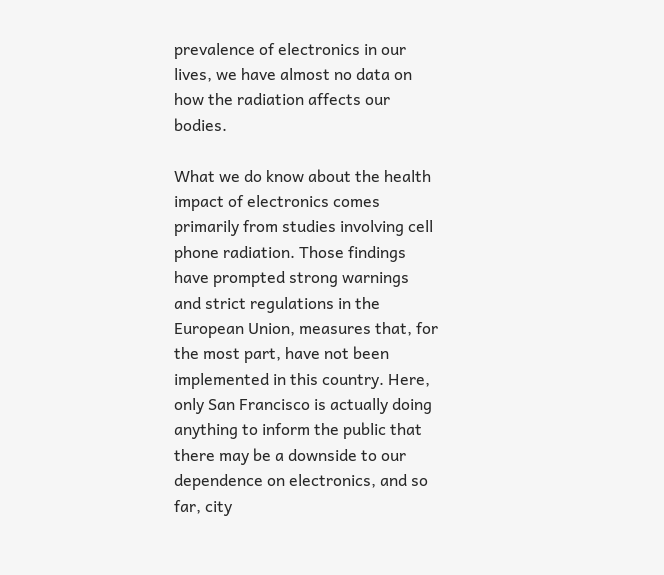prevalence of electronics in our lives, we have almost no data on how the radiation affects our bodies.

What we do know about the health impact of electronics comes primarily from studies involving cell phone radiation. Those findings have prompted strong warnings and strict regulations in the European Union, measures that, for the most part, have not been implemented in this country. Here, only San Francisco is actually doing anything to inform the public that there may be a downside to our dependence on electronics, and so far, city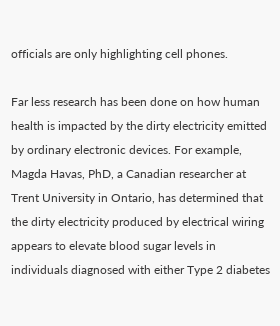officials are only highlighting cell phones.

Far less research has been done on how human health is impacted by the dirty electricity emitted by ordinary electronic devices. For example, Magda Havas, PhD, a Canadian researcher at Trent University in Ontario, has determined that the dirty electricity produced by electrical wiring appears to elevate blood sugar levels in individuals diagnosed with either Type 2 diabetes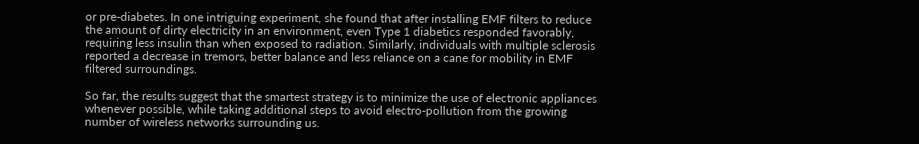or pre-diabetes. In one intriguing experiment, she found that after installing EMF filters to reduce the amount of dirty electricity in an environment, even Type 1 diabetics responded favorably, requiring less insulin than when exposed to radiation. Similarly, individuals with multiple sclerosis reported a decrease in tremors, better balance and less reliance on a cane for mobility in EMF filtered surroundings.

So far, the results suggest that the smartest strategy is to minimize the use of electronic appliances whenever possible, while taking additional steps to avoid electro-pollution from the growing number of wireless networks surrounding us.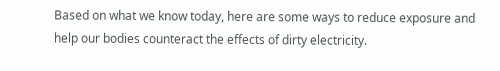Based on what we know today, here are some ways to reduce exposure and help our bodies counteract the effects of dirty electricity.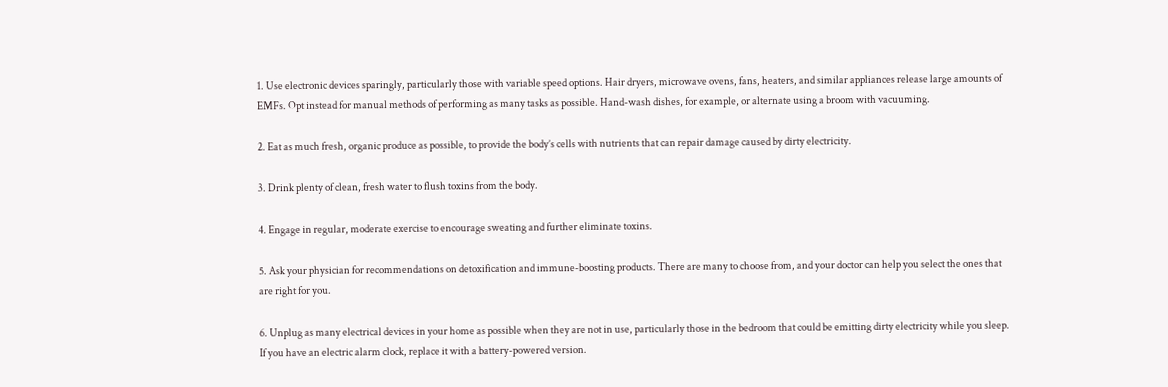1. Use electronic devices sparingly, particularly those with variable speed options. Hair dryers, microwave ovens, fans, heaters, and similar appliances release large amounts of EMFs. Opt instead for manual methods of performing as many tasks as possible. Hand-wash dishes, for example, or alternate using a broom with vacuuming.

2. Eat as much fresh, organic produce as possible, to provide the body’s cells with nutrients that can repair damage caused by dirty electricity.

3. Drink plenty of clean, fresh water to flush toxins from the body.

4. Engage in regular, moderate exercise to encourage sweating and further eliminate toxins.

5. Ask your physician for recommendations on detoxification and immune-boosting products. There are many to choose from, and your doctor can help you select the ones that are right for you.

6. Unplug as many electrical devices in your home as possible when they are not in use, particularly those in the bedroom that could be emitting dirty electricity while you sleep. If you have an electric alarm clock, replace it with a battery-powered version.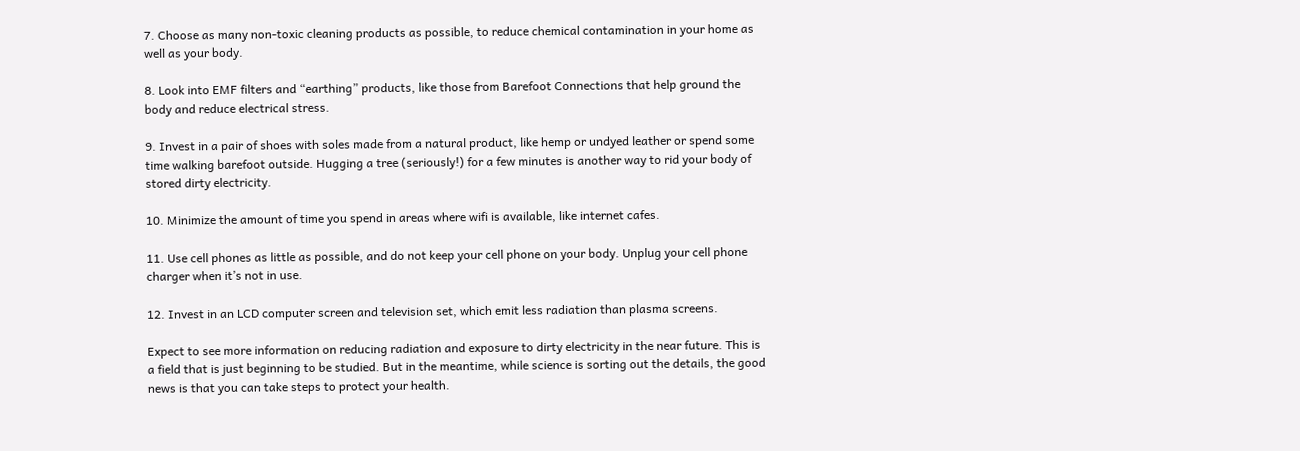7. Choose as many non-toxic cleaning products as possible, to reduce chemical contamination in your home as well as your body.

8. Look into EMF filters and “earthing” products, like those from Barefoot Connections that help ground the body and reduce electrical stress.

9. Invest in a pair of shoes with soles made from a natural product, like hemp or undyed leather or spend some time walking barefoot outside. Hugging a tree (seriously!) for a few minutes is another way to rid your body of stored dirty electricity.

10. Minimize the amount of time you spend in areas where wifi is available, like internet cafes.

11. Use cell phones as little as possible, and do not keep your cell phone on your body. Unplug your cell phone charger when it’s not in use.

12. Invest in an LCD computer screen and television set, which emit less radiation than plasma screens.

Expect to see more information on reducing radiation and exposure to dirty electricity in the near future. This is a field that is just beginning to be studied. But in the meantime, while science is sorting out the details, the good news is that you can take steps to protect your health.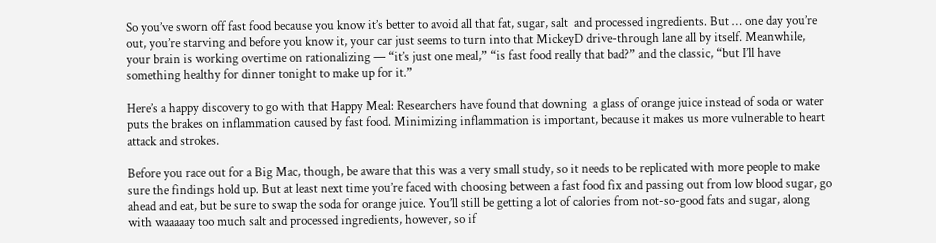So you’ve sworn off fast food because you know it’s better to avoid all that fat, sugar, salt  and processed ingredients. But … one day you’re out, you’re starving and before you know it, your car just seems to turn into that MickeyD drive-through lane all by itself. Meanwhile, your brain is working overtime on rationalizing — “it’s just one meal,” “is fast food really that bad?” and the classic, “but I’ll have something healthy for dinner tonight to make up for it.”

Here’s a happy discovery to go with that Happy Meal: Researchers have found that downing  a glass of orange juice instead of soda or water puts the brakes on inflammation caused by fast food. Minimizing inflammation is important, because it makes us more vulnerable to heart attack and strokes.

Before you race out for a Big Mac, though, be aware that this was a very small study, so it needs to be replicated with more people to make sure the findings hold up. But at least next time you’re faced with choosing between a fast food fix and passing out from low blood sugar, go ahead and eat, but be sure to swap the soda for orange juice. You’ll still be getting a lot of calories from not-so-good fats and sugar, along with waaaaay too much salt and processed ingredients, however, so if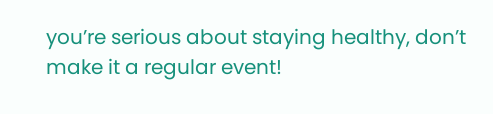you’re serious about staying healthy, don’t make it a regular event!